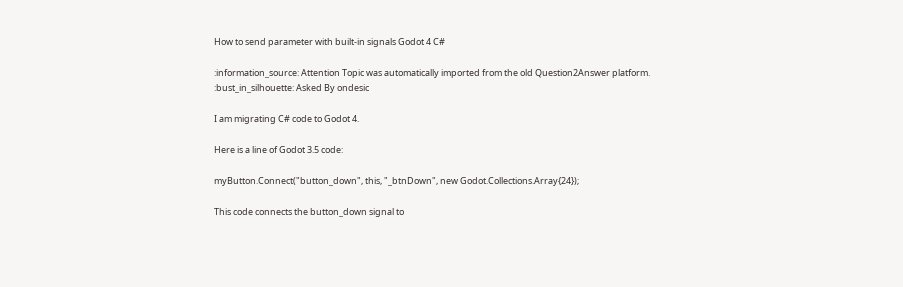How to send parameter with built-in signals Godot 4 C#

:information_source: Attention Topic was automatically imported from the old Question2Answer platform.
:bust_in_silhouette: Asked By ondesic

I am migrating C# code to Godot 4.

Here is a line of Godot 3.5 code:

myButton.Connect("button_down", this, "_btnDown", new Godot.Collections.Array{24});

This code connects the button_down signal to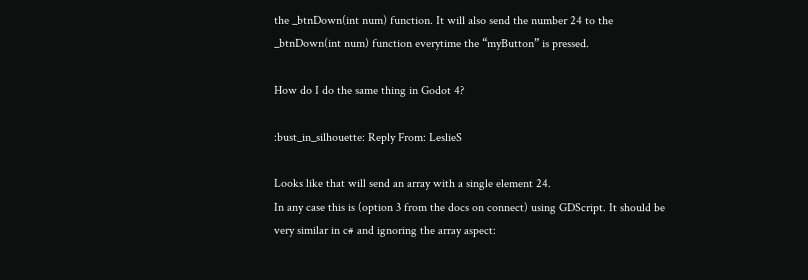the _btnDown(int num) function. It will also send the number 24 to the _btnDown(int num) function everytime the “myButton” is pressed.

How do I do the same thing in Godot 4?

:bust_in_silhouette: Reply From: LeslieS

Looks like that will send an array with a single element 24.
In any case this is (option 3 from the docs on connect) using GDScript. It should be very similar in c# and ignoring the array aspect: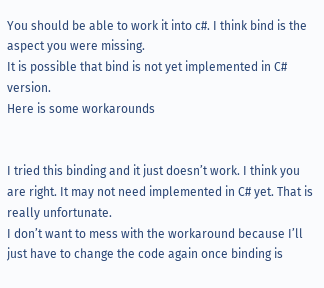You should be able to work it into c#. I think bind is the aspect you were missing.
It is possible that bind is not yet implemented in C# version.
Here is some workarounds


I tried this binding and it just doesn’t work. I think you are right. It may not need implemented in C# yet. That is really unfortunate.
I don’t want to mess with the workaround because I’ll just have to change the code again once binding is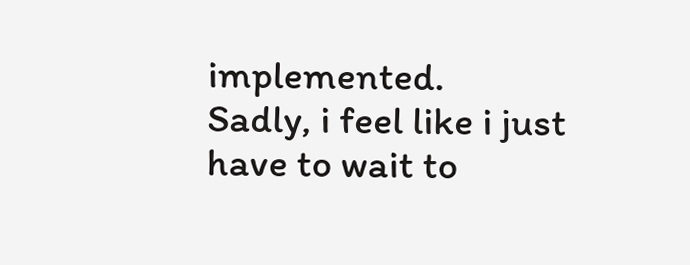implemented.
Sadly, i feel like i just have to wait to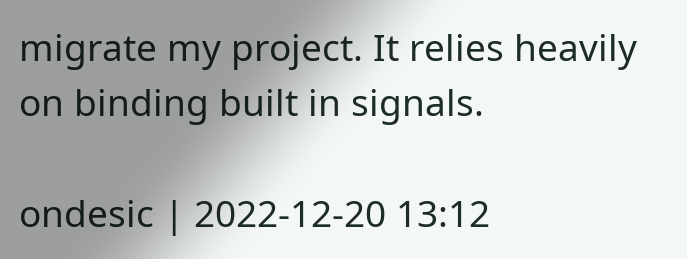migrate my project. It relies heavily on binding built in signals.

ondesic | 2022-12-20 13:12